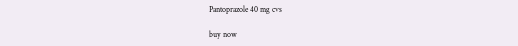Pantoprazole 40 mg cvs

buy now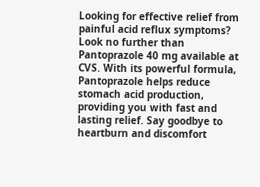Looking for effective relief from painful acid reflux symptoms? Look no further than Pantoprazole 40 mg available at CVS. With its powerful formula, Pantoprazole helps reduce stomach acid production, providing you with fast and lasting relief. Say goodbye to heartburn and discomfort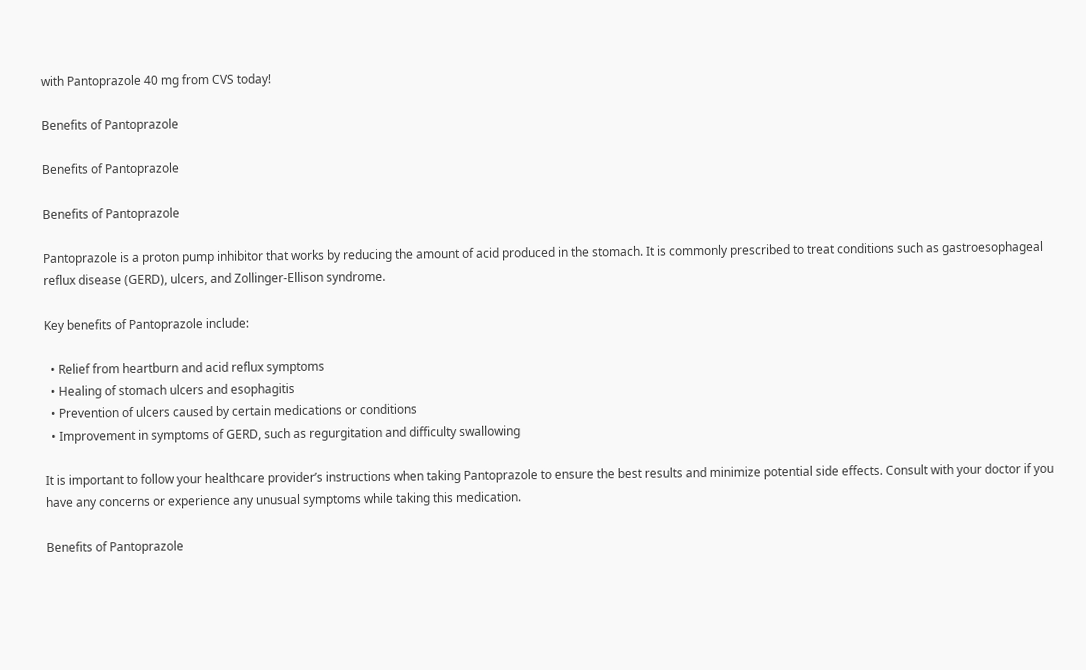with Pantoprazole 40 mg from CVS today!

Benefits of Pantoprazole

Benefits of Pantoprazole

Benefits of Pantoprazole

Pantoprazole is a proton pump inhibitor that works by reducing the amount of acid produced in the stomach. It is commonly prescribed to treat conditions such as gastroesophageal reflux disease (GERD), ulcers, and Zollinger-Ellison syndrome.

Key benefits of Pantoprazole include:

  • Relief from heartburn and acid reflux symptoms
  • Healing of stomach ulcers and esophagitis
  • Prevention of ulcers caused by certain medications or conditions
  • Improvement in symptoms of GERD, such as regurgitation and difficulty swallowing

It is important to follow your healthcare provider’s instructions when taking Pantoprazole to ensure the best results and minimize potential side effects. Consult with your doctor if you have any concerns or experience any unusual symptoms while taking this medication.

Benefits of Pantoprazole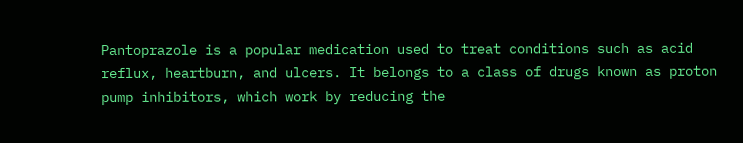Pantoprazole is a popular medication used to treat conditions such as acid reflux, heartburn, and ulcers. It belongs to a class of drugs known as proton pump inhibitors, which work by reducing the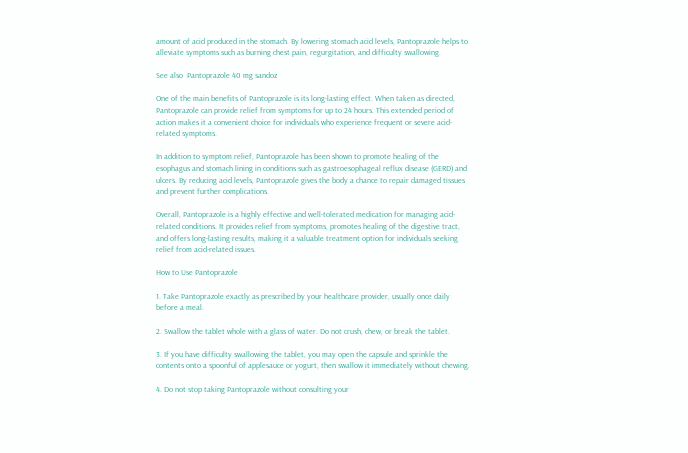amount of acid produced in the stomach. By lowering stomach acid levels, Pantoprazole helps to alleviate symptoms such as burning chest pain, regurgitation, and difficulty swallowing.

See also  Pantoprazole 40 mg sandoz

One of the main benefits of Pantoprazole is its long-lasting effect. When taken as directed, Pantoprazole can provide relief from symptoms for up to 24 hours. This extended period of action makes it a convenient choice for individuals who experience frequent or severe acid-related symptoms.

In addition to symptom relief, Pantoprazole has been shown to promote healing of the esophagus and stomach lining in conditions such as gastroesophageal reflux disease (GERD) and ulcers. By reducing acid levels, Pantoprazole gives the body a chance to repair damaged tissues and prevent further complications.

Overall, Pantoprazole is a highly effective and well-tolerated medication for managing acid-related conditions. It provides relief from symptoms, promotes healing of the digestive tract, and offers long-lasting results, making it a valuable treatment option for individuals seeking relief from acid-related issues.

How to Use Pantoprazole

1. Take Pantoprazole exactly as prescribed by your healthcare provider, usually once daily before a meal.

2. Swallow the tablet whole with a glass of water. Do not crush, chew, or break the tablet.

3. If you have difficulty swallowing the tablet, you may open the capsule and sprinkle the contents onto a spoonful of applesauce or yogurt, then swallow it immediately without chewing.

4. Do not stop taking Pantoprazole without consulting your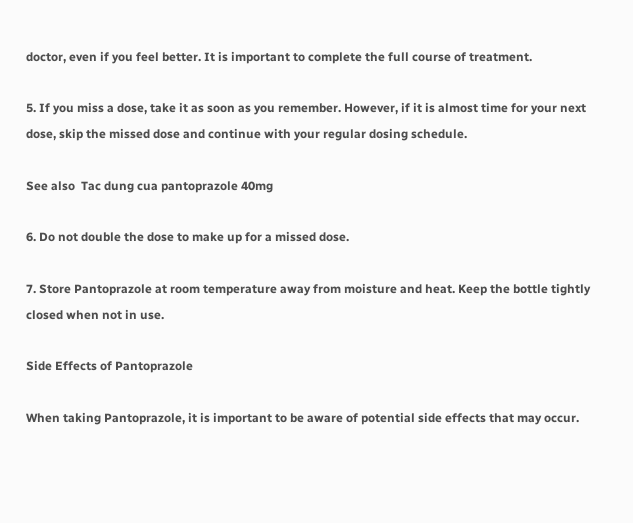doctor, even if you feel better. It is important to complete the full course of treatment.

5. If you miss a dose, take it as soon as you remember. However, if it is almost time for your next dose, skip the missed dose and continue with your regular dosing schedule.

See also  Tac dung cua pantoprazole 40mg

6. Do not double the dose to make up for a missed dose.

7. Store Pantoprazole at room temperature away from moisture and heat. Keep the bottle tightly closed when not in use.

Side Effects of Pantoprazole

When taking Pantoprazole, it is important to be aware of potential side effects that may occur.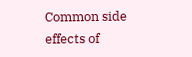Common side effects of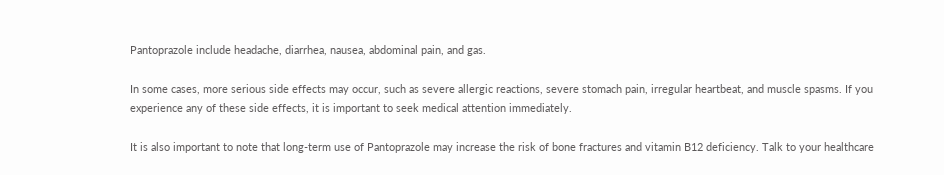Pantoprazole include headache, diarrhea, nausea, abdominal pain, and gas.

In some cases, more serious side effects may occur, such as severe allergic reactions, severe stomach pain, irregular heartbeat, and muscle spasms. If you experience any of these side effects, it is important to seek medical attention immediately.

It is also important to note that long-term use of Pantoprazole may increase the risk of bone fractures and vitamin B12 deficiency. Talk to your healthcare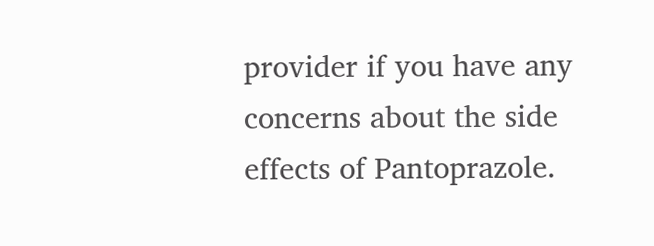provider if you have any concerns about the side effects of Pantoprazole.